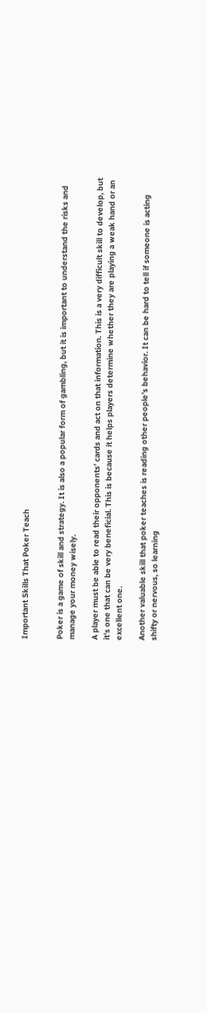Important Skills That Poker Teach


Poker is a game of skill and strategy. It is also a popular form of gambling, but it is important to understand the risks and manage your money wisely.

A player must be able to read their opponents’ cards and act on that information. This is a very difficult skill to develop, but it’s one that can be very beneficial. This is because it helps players determine whether they are playing a weak hand or an excellent one.

Another valuable skill that poker teaches is reading other people’s behavior. It can be hard to tell if someone is acting shifty or nervous, so learning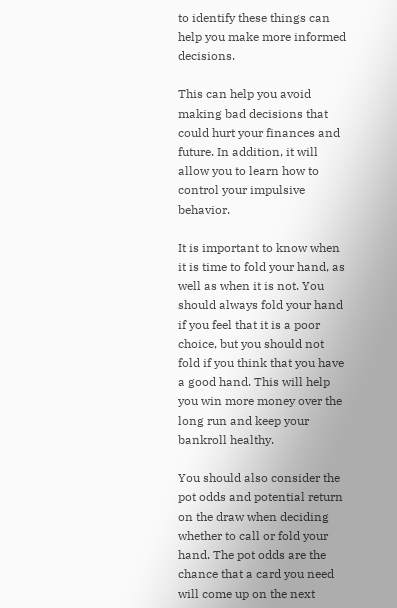to identify these things can help you make more informed decisions.

This can help you avoid making bad decisions that could hurt your finances and future. In addition, it will allow you to learn how to control your impulsive behavior.

It is important to know when it is time to fold your hand, as well as when it is not. You should always fold your hand if you feel that it is a poor choice, but you should not fold if you think that you have a good hand. This will help you win more money over the long run and keep your bankroll healthy.

You should also consider the pot odds and potential return on the draw when deciding whether to call or fold your hand. The pot odds are the chance that a card you need will come up on the next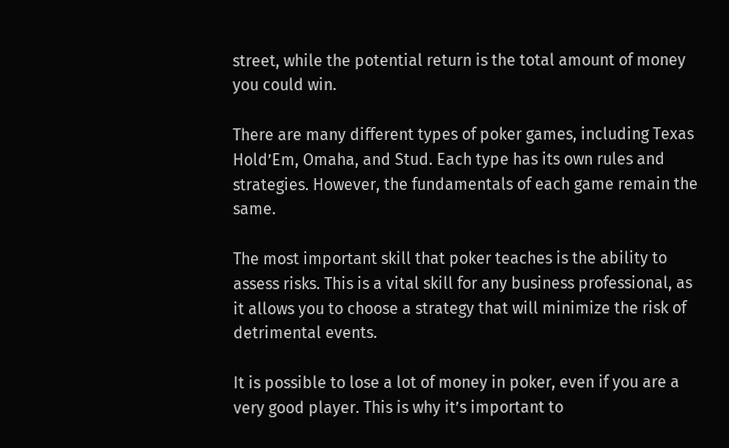street, while the potential return is the total amount of money you could win.

There are many different types of poker games, including Texas Hold’Em, Omaha, and Stud. Each type has its own rules and strategies. However, the fundamentals of each game remain the same.

The most important skill that poker teaches is the ability to assess risks. This is a vital skill for any business professional, as it allows you to choose a strategy that will minimize the risk of detrimental events.

It is possible to lose a lot of money in poker, even if you are a very good player. This is why it’s important to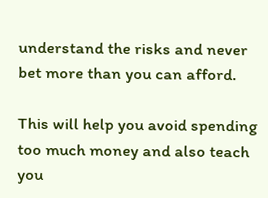understand the risks and never bet more than you can afford.

This will help you avoid spending too much money and also teach you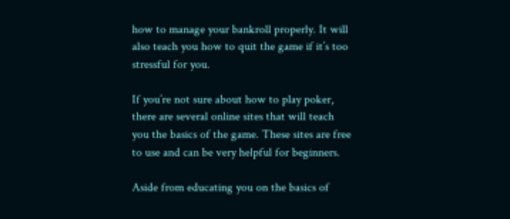how to manage your bankroll properly. It will also teach you how to quit the game if it’s too stressful for you.

If you’re not sure about how to play poker, there are several online sites that will teach you the basics of the game. These sites are free to use and can be very helpful for beginners.

Aside from educating you on the basics of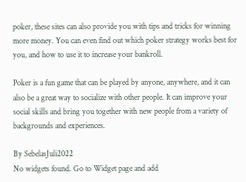poker, these sites can also provide you with tips and tricks for winning more money. You can even find out which poker strategy works best for you, and how to use it to increase your bankroll.

Poker is a fun game that can be played by anyone, anywhere, and it can also be a great way to socialize with other people. It can improve your social skills and bring you together with new people from a variety of backgrounds and experiences.

By SebelasJuli2022
No widgets found. Go to Widget page and add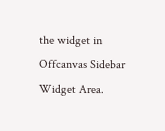the widget in Offcanvas Sidebar Widget Area.